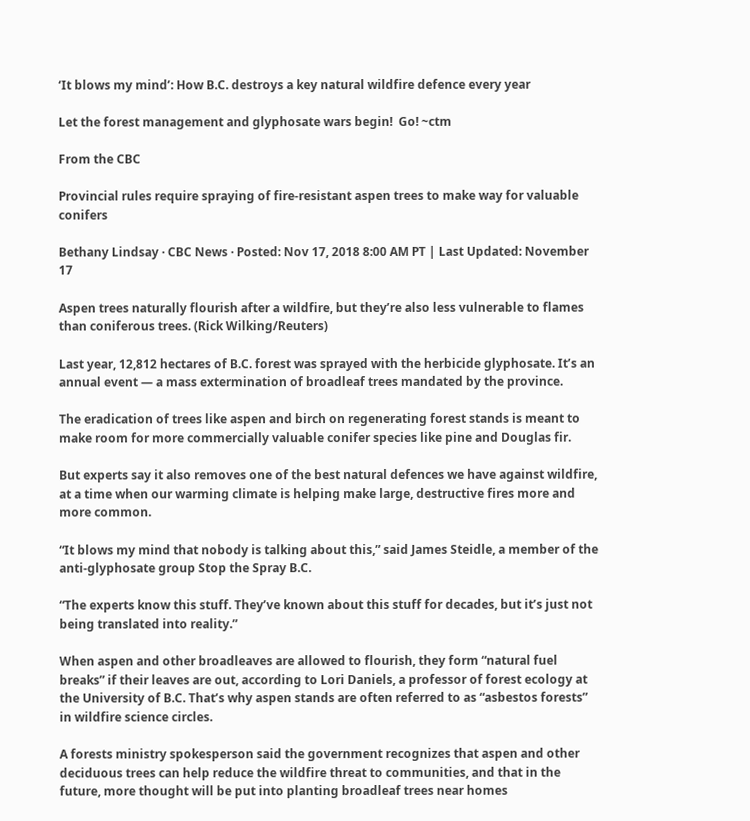‘It blows my mind’: How B.C. destroys a key natural wildfire defence every year

Let the forest management and glyphosate wars begin!  Go! ~ctm

From the CBC

Provincial rules require spraying of fire-resistant aspen trees to make way for valuable conifers

Bethany Lindsay · CBC News · Posted: Nov 17, 2018 8:00 AM PT | Last Updated: November 17

Aspen trees naturally flourish after a wildfire, but they’re also less vulnerable to flames than coniferous trees. (Rick Wilking/Reuters)

Last year, 12,812 hectares of B.C. forest was sprayed with the herbicide glyphosate. It’s an annual event — a mass extermination of broadleaf trees mandated by the province.

The eradication of trees like aspen and birch on regenerating forest stands is meant to make room for more commercially valuable conifer species like pine and Douglas fir.

But experts say it also removes one of the best natural defences we have against wildfire, at a time when our warming climate is helping make large, destructive fires more and more common.

“It blows my mind that nobody is talking about this,” said James Steidle, a member of the anti-glyphosate group Stop the Spray B.C.

“The experts know this stuff. They’ve known about this stuff for decades, but it’s just not being translated into reality.”

When aspen and other broadleaves are allowed to flourish, they form “natural fuel breaks” if their leaves are out, according to Lori Daniels, a professor of forest ecology at the University of B.C. That’s why aspen stands are often referred to as “asbestos forests” in wildfire science circles.

A forests ministry spokesperson said the government recognizes that aspen and other deciduous trees can help reduce the wildfire threat to communities, and that in the future, more thought will be put into planting broadleaf trees near homes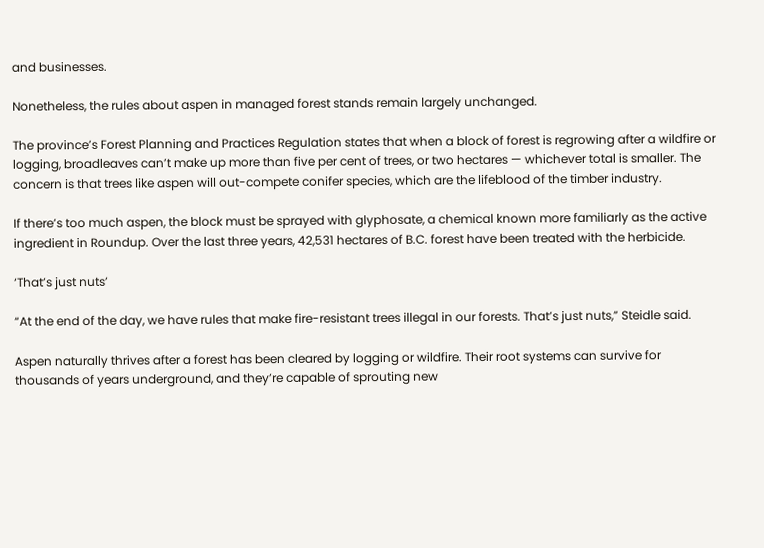and businesses.

Nonetheless, the rules about aspen in managed forest stands remain largely unchanged.

The province’s Forest Planning and Practices Regulation states that when a block of forest is regrowing after a wildfire or logging, broadleaves can’t make up more than five per cent of trees, or two hectares — whichever total is smaller. The concern is that trees like aspen will out-compete conifer species, which are the lifeblood of the timber industry.

If there’s too much aspen, the block must be sprayed with glyphosate, a chemical known more familiarly as the active ingredient in Roundup. Over the last three years, 42,531 hectares of B.C. forest have been treated with the herbicide.

‘That’s just nuts’

“At the end of the day, we have rules that make fire-resistant trees illegal in our forests. That’s just nuts,” Steidle said.

Aspen naturally thrives after a forest has been cleared by logging or wildfire. Their root systems can survive for thousands of years underground, and they’re capable of sprouting new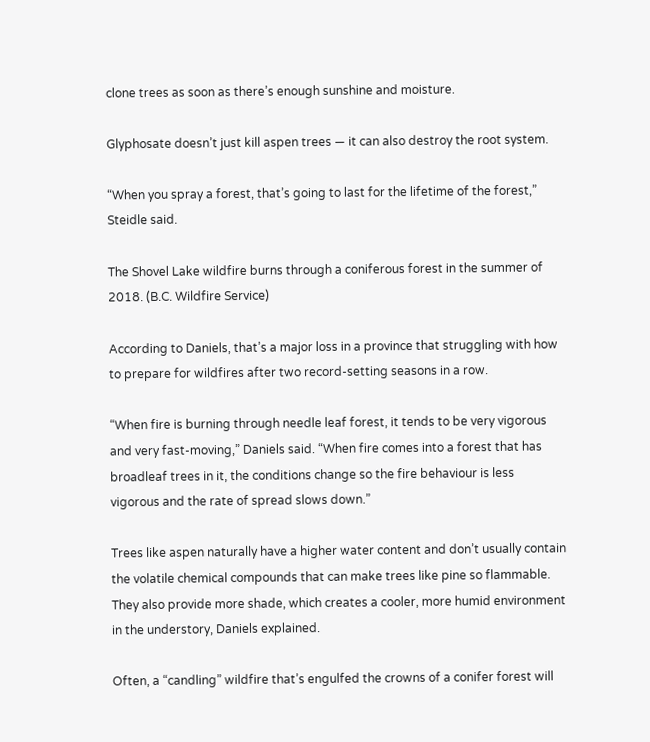clone trees as soon as there’s enough sunshine and moisture.

Glyphosate doesn’t just kill aspen trees — it can also destroy the root system.

“When you spray a forest, that’s going to last for the lifetime of the forest,” Steidle said.

The Shovel Lake wildfire burns through a coniferous forest in the summer of 2018. (B.C. Wildfire Service)

According to Daniels, that’s a major loss in a province that struggling with how to prepare for wildfires after two record-setting seasons in a row.

“When fire is burning through needle leaf forest, it tends to be very vigorous and very fast-moving,” Daniels said. “When fire comes into a forest that has broadleaf trees in it, the conditions change so the fire behaviour is less vigorous and the rate of spread slows down.”

Trees like aspen naturally have a higher water content and don’t usually contain the volatile chemical compounds that can make trees like pine so flammable. They also provide more shade, which creates a cooler, more humid environment in the understory, Daniels explained.

Often, a “candling” wildfire that’s engulfed the crowns of a conifer forest will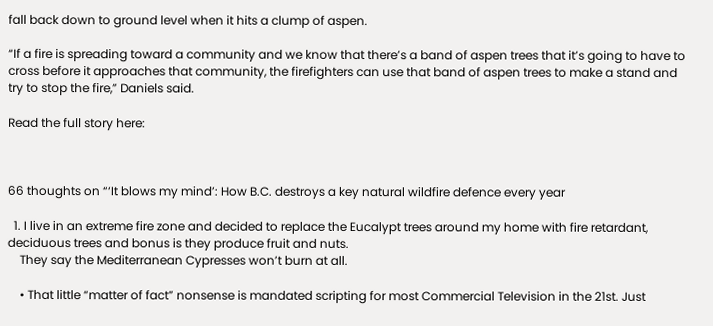fall back down to ground level when it hits a clump of aspen.

“If a fire is spreading toward a community and we know that there’s a band of aspen trees that it’s going to have to cross before it approaches that community, the firefighters can use that band of aspen trees to make a stand and try to stop the fire,” Daniels said.

Read the full story here:



66 thoughts on “‘It blows my mind’: How B.C. destroys a key natural wildfire defence every year

  1. I live in an extreme fire zone and decided to replace the Eucalypt trees around my home with fire retardant, deciduous trees and bonus is they produce fruit and nuts.
    They say the Mediterranean Cypresses won’t burn at all.

    • That little “matter of fact” nonsense is mandated scripting for most Commercial Television in the 21st. Just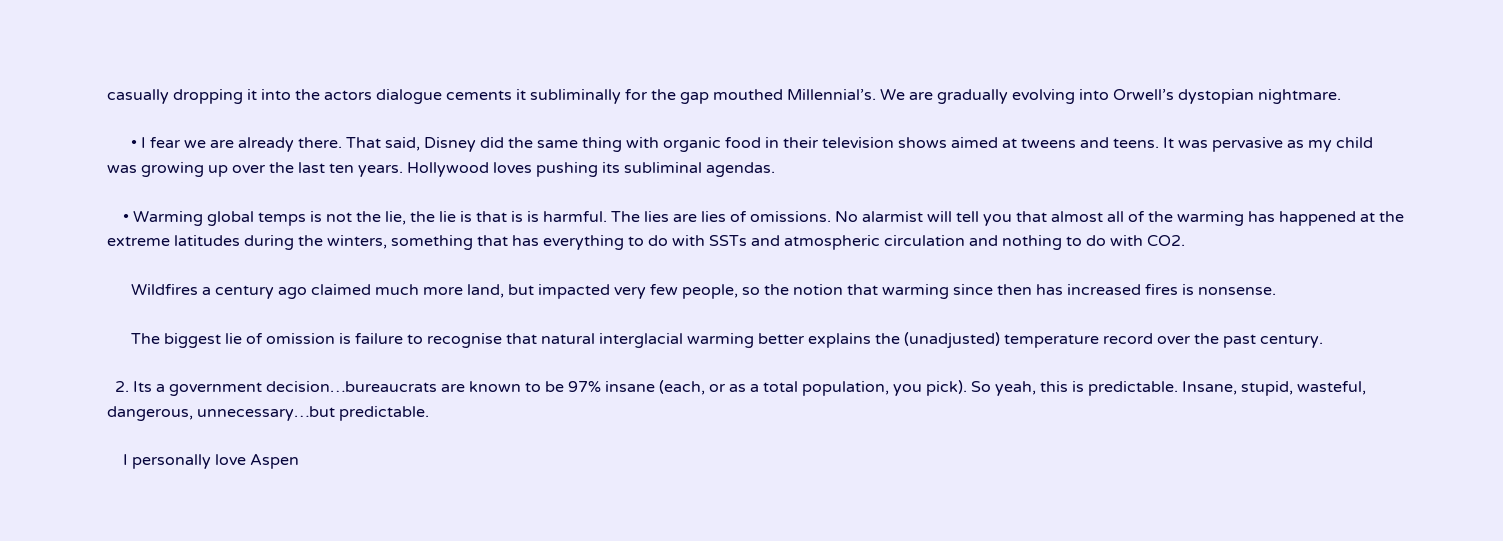casually dropping it into the actors dialogue cements it subliminally for the gap mouthed Millennial’s. We are gradually evolving into Orwell’s dystopian nightmare.

      • I fear we are already there. That said, Disney did the same thing with organic food in their television shows aimed at tweens and teens. It was pervasive as my child was growing up over the last ten years. Hollywood loves pushing its subliminal agendas.

    • Warming global temps is not the lie, the lie is that is is harmful. The lies are lies of omissions. No alarmist will tell you that almost all of the warming has happened at the extreme latitudes during the winters, something that has everything to do with SSTs and atmospheric circulation and nothing to do with CO2.

      Wildfires a century ago claimed much more land, but impacted very few people, so the notion that warming since then has increased fires is nonsense.

      The biggest lie of omission is failure to recognise that natural interglacial warming better explains the (unadjusted) temperature record over the past century.

  2. Its a government decision…bureaucrats are known to be 97% insane (each, or as a total population, you pick). So yeah, this is predictable. Insane, stupid, wasteful, dangerous, unnecessary…but predictable.

    I personally love Aspen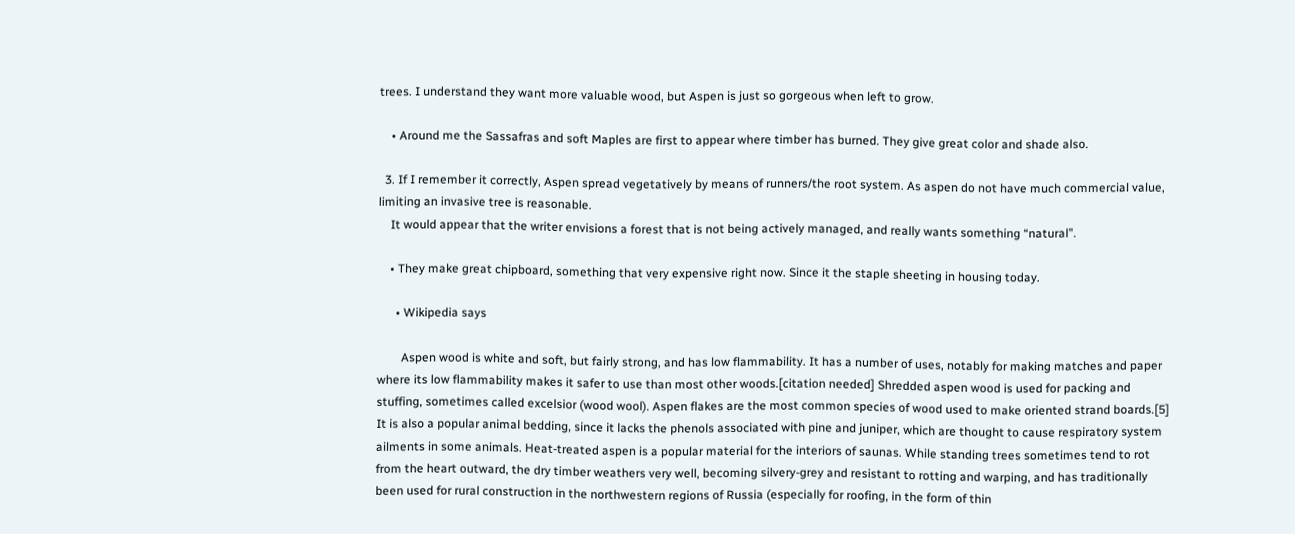trees. I understand they want more valuable wood, but Aspen is just so gorgeous when left to grow.

    • Around me the Sassafras and soft Maples are first to appear where timber has burned. They give great color and shade also.

  3. If I remember it correctly, Aspen spread vegetatively by means of runners/the root system. As aspen do not have much commercial value, limiting an invasive tree is reasonable.
    It would appear that the writer envisions a forest that is not being actively managed, and really wants something “natural”.

    • They make great chipboard, something that very expensive right now. Since it the staple sheeting in housing today.

      • Wikipedia says

        Aspen wood is white and soft, but fairly strong, and has low flammability. It has a number of uses, notably for making matches and paper where its low flammability makes it safer to use than most other woods.[citation needed] Shredded aspen wood is used for packing and stuffing, sometimes called excelsior (wood wool). Aspen flakes are the most common species of wood used to make oriented strand boards.[5] It is also a popular animal bedding, since it lacks the phenols associated with pine and juniper, which are thought to cause respiratory system ailments in some animals. Heat-treated aspen is a popular material for the interiors of saunas. While standing trees sometimes tend to rot from the heart outward, the dry timber weathers very well, becoming silvery-grey and resistant to rotting and warping, and has traditionally been used for rural construction in the northwestern regions of Russia (especially for roofing, in the form of thin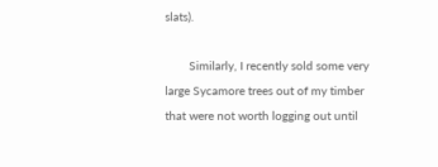slats).

        Similarly, I recently sold some very large Sycamore trees out of my timber that were not worth logging out until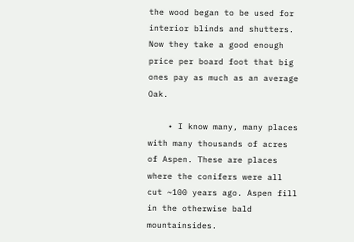the wood began to be used for interior blinds and shutters. Now they take a good enough price per board foot that big ones pay as much as an average Oak.

    • I know many, many places with many thousands of acres of Aspen. These are places where the conifers were all cut ~100 years ago. Aspen fill in the otherwise bald mountainsides.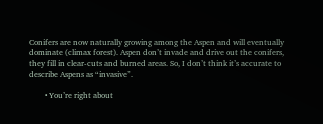Conifers are now naturally growing among the Aspen and will eventually dominate (climax forest). Aspen don’t invade and drive out the conifers, they fill in clear-cuts and burned areas. So, I don’t think it’s accurate to describe Aspens as “invasive”.

        • You’re right about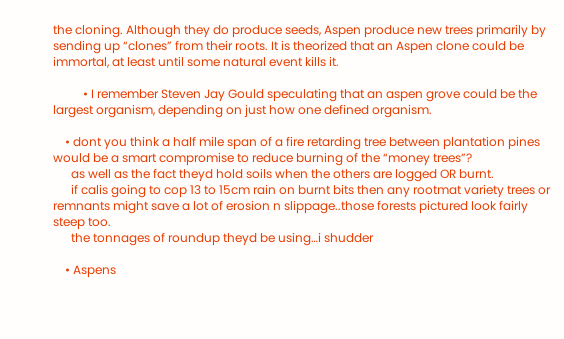the cloning. Although they do produce seeds, Aspen produce new trees primarily by sending up “clones” from their roots. It is theorized that an Aspen clone could be immortal, at least until some natural event kills it.

          • I remember Steven Jay Gould speculating that an aspen grove could be the largest organism, depending on just how one defined organism.

    • dont you think a half mile span of a fire retarding tree between plantation pines would be a smart compromise to reduce burning of the “money trees”?
      as well as the fact theyd hold soils when the others are logged OR burnt.
      if calis going to cop 13 to 15cm rain on burnt bits then any rootmat variety trees or remnants might save a lot of erosion n slippage..those forests pictured look fairly steep too.
      the tonnages of roundup theyd be using…i shudder

    • Aspens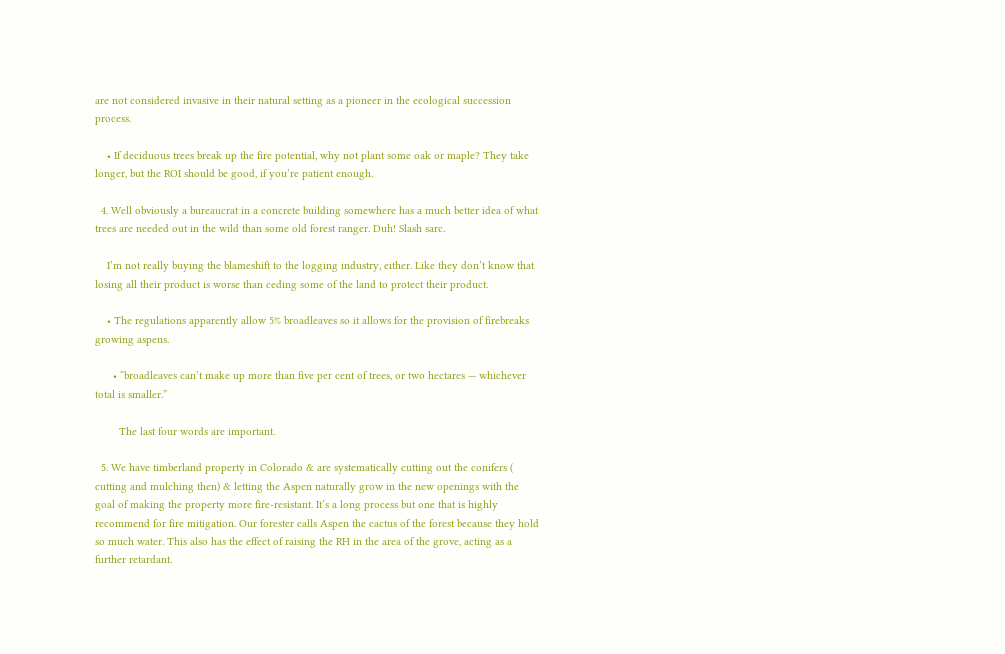are not considered invasive in their natural setting as a pioneer in the ecological succession process.

    • If deciduous trees break up the fire potential, why not plant some oak or maple? They take longer, but the ROI should be good, if you’re patient enough.

  4. Well obviously a bureaucrat in a concrete building somewhere has a much better idea of what trees are needed out in the wild than some old forest ranger. Duh! Slash sarc.

    I’m not really buying the blameshift to the logging industry, either. Like they don’t know that losing all their product is worse than ceding some of the land to protect their product.

    • The regulations apparently allow 5% broadleaves so it allows for the provision of firebreaks growing aspens.

      • “broadleaves can’t make up more than five per cent of trees, or two hectares — whichever total is smaller.”

        The last four words are important.

  5. We have timberland property in Colorado & are systematically cutting out the conifers ( cutting and mulching then) & letting the Aspen naturally grow in the new openings with the goal of making the property more fire-resistant. It’s a long process but one that is highly recommend for fire mitigation. Our forester calls Aspen the cactus of the forest because they hold so much water. This also has the effect of raising the RH in the area of the grove, acting as a further retardant.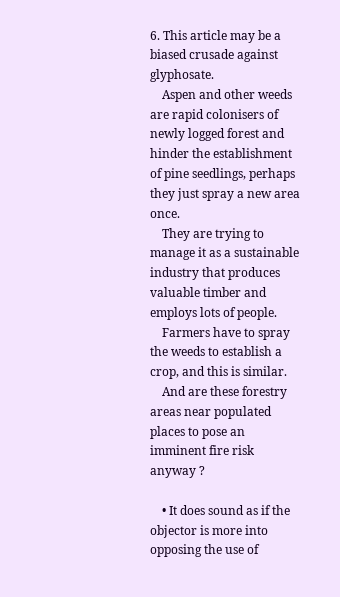6. This article may be a biased crusade against glyphosate.
    Aspen and other weeds are rapid colonisers of newly logged forest and hinder the establishment of pine seedlings, perhaps they just spray a new area once.
    They are trying to manage it as a sustainable industry that produces valuable timber and employs lots of people.
    Farmers have to spray the weeds to establish a crop, and this is similar.
    And are these forestry areas near populated places to pose an imminent fire risk anyway ?

    • It does sound as if the objector is more into opposing the use of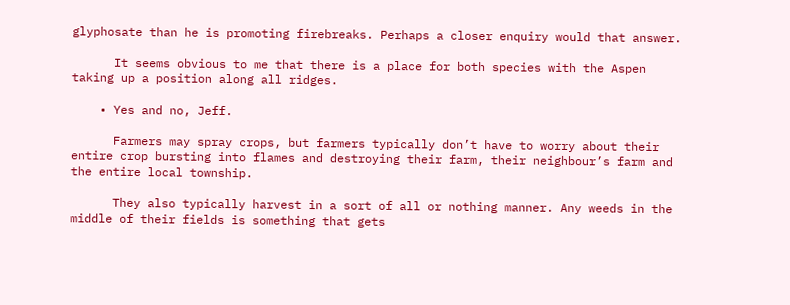glyphosate than he is promoting firebreaks. Perhaps a closer enquiry would that answer.

      It seems obvious to me that there is a place for both species with the Aspen taking up a position along all ridges.

    • Yes and no, Jeff.

      Farmers may spray crops, but farmers typically don’t have to worry about their entire crop bursting into flames and destroying their farm, their neighbour’s farm and the entire local township.

      They also typically harvest in a sort of all or nothing manner. Any weeds in the middle of their fields is something that gets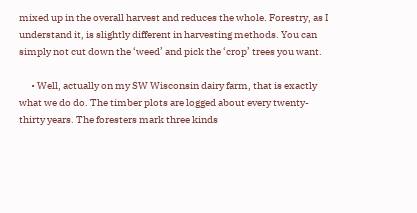mixed up in the overall harvest and reduces the whole. Forestry, as I understand it, is slightly different in harvesting methods. You can simply not cut down the ‘weed’ and pick the ‘crop’ trees you want.

      • Well, actually on my SW Wisconsin dairy farm, that is exactly what we do do. The timber plots are logged about every twenty- thirty years. The foresters mark three kinds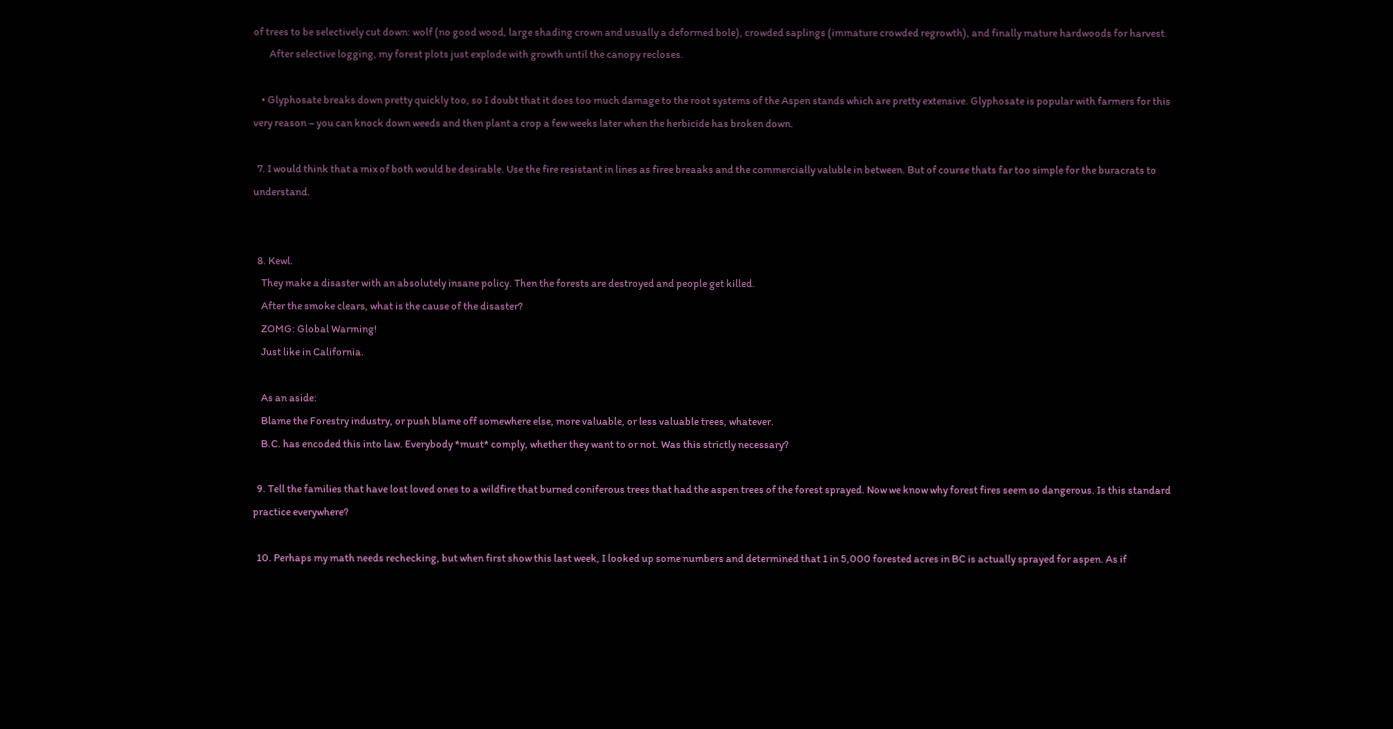of trees to be selectively cut down: wolf (no good wood, large shading crown and usually a deformed bole), crowded saplings (immature crowded regrowth), and finally mature hardwoods for harvest.
        After selective logging, my forest plots just explode with growth until the canopy recloses.

    • Glyphosate breaks down pretty quickly too, so I doubt that it does too much damage to the root systems of the Aspen stands which are pretty extensive. Glyphosate is popular with farmers for this very reason – you can knock down weeds and then plant a crop a few weeks later when the herbicide has broken down.

  7. I would think that a mix of both would be desirable. Use the fire resistant in lines as firee breaaks and the commercially valuble in between. But of course thats far too simple for the buracrats to understand.


  8. Kewl.
    They make a disaster with an absolutely insane policy. Then the forests are destroyed and people get killed.
    After the smoke clears, what is the cause of the disaster?
    ZOMG: Global Warming!
    Just like in California.

    As an aside:
    Blame the Forestry industry, or push blame off somewhere else, more valuable, or less valuable trees, whatever.
    B.C. has encoded this into law. Everybody *must* comply, whether they want to or not. Was this strictly necessary?

  9. Tell the families that have lost loved ones to a wildfire that burned coniferous trees that had the aspen trees of the forest sprayed. Now we know why forest fires seem so dangerous. Is this standard practice everywhere?

  10. Perhaps my math needs rechecking, but when first show this last week, I looked up some numbers and determined that 1 in 5,000 forested acres in BC is actually sprayed for aspen. As if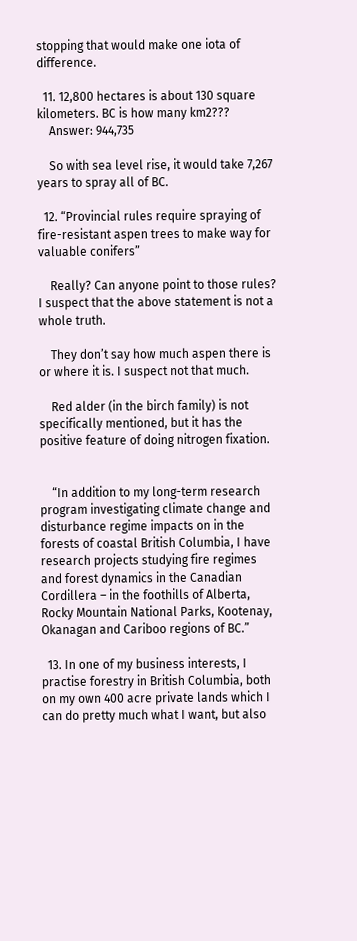stopping that would make one iota of difference.

  11. 12,800 hectares is about 130 square kilometers. BC is how many km2???
    Answer: 944,735

    So with sea level rise, it would take 7,267 years to spray all of BC.

  12. “Provincial rules require spraying of fire-resistant aspen trees to make way for valuable conifers”

    Really? Can anyone point to those rules? I suspect that the above statement is not a whole truth.

    They don’t say how much aspen there is or where it is. I suspect not that much.

    Red alder (in the birch family) is not specifically mentioned, but it has the positive feature of doing nitrogen fixation.


    “In addition to my long-term research program investigating climate change and disturbance regime impacts on in the forests of coastal British Columbia, I have research projects studying fire regimes and forest dynamics in the Canadian Cordillera – in the foothills of Alberta, Rocky Mountain National Parks, Kootenay, Okanagan and Cariboo regions of BC.”

  13. In one of my business interests, I practise forestry in British Columbia, both on my own 400 acre private lands which I can do pretty much what I want, but also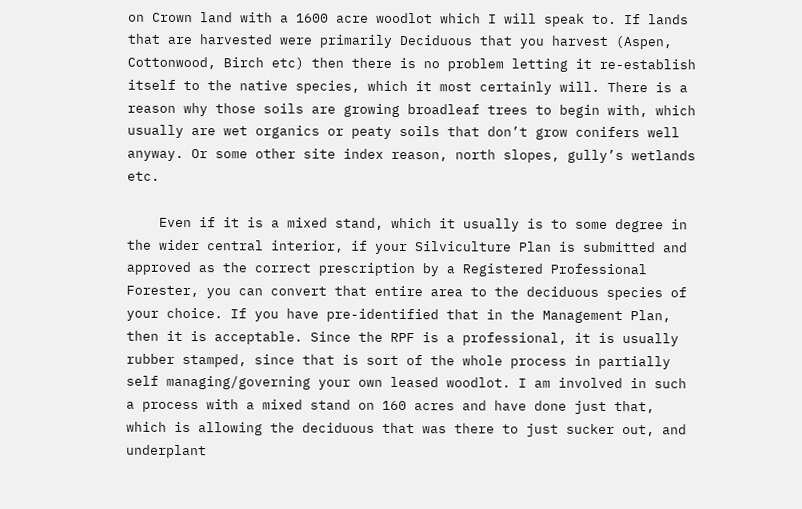on Crown land with a 1600 acre woodlot which I will speak to. If lands that are harvested were primarily Deciduous that you harvest (Aspen, Cottonwood, Birch etc) then there is no problem letting it re-establish itself to the native species, which it most certainly will. There is a reason why those soils are growing broadleaf trees to begin with, which usually are wet organics or peaty soils that don’t grow conifers well anyway. Or some other site index reason, north slopes, gully’s wetlands etc.

    Even if it is a mixed stand, which it usually is to some degree in the wider central interior, if your Silviculture Plan is submitted and approved as the correct prescription by a Registered Professional Forester, you can convert that entire area to the deciduous species of your choice. If you have pre-identified that in the Management Plan, then it is acceptable. Since the RPF is a professional, it is usually rubber stamped, since that is sort of the whole process in partially self managing/governing your own leased woodlot. I am involved in such a process with a mixed stand on 160 acres and have done just that, which is allowing the deciduous that was there to just sucker out, and underplant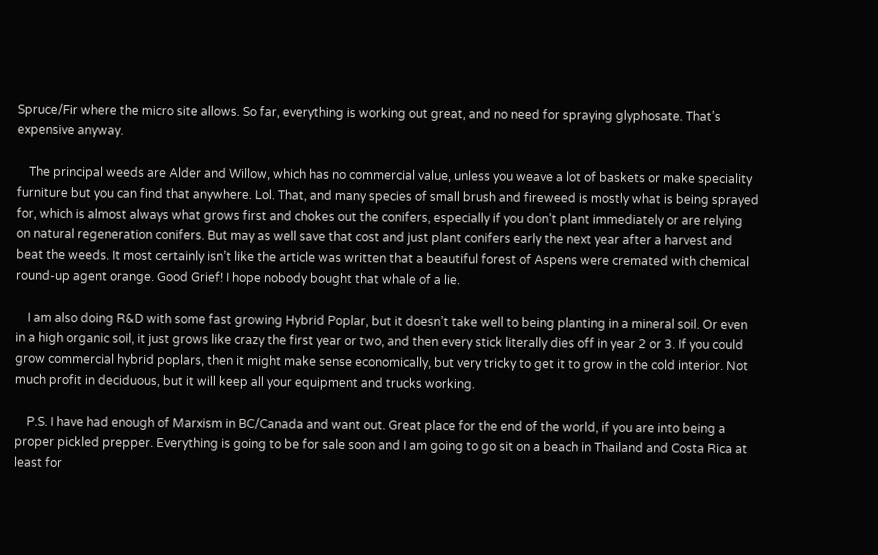Spruce/Fir where the micro site allows. So far, everything is working out great, and no need for spraying glyphosate. That’s expensive anyway.

    The principal weeds are Alder and Willow, which has no commercial value, unless you weave a lot of baskets or make speciality furniture but you can find that anywhere. Lol. That, and many species of small brush and fireweed is mostly what is being sprayed for, which is almost always what grows first and chokes out the conifers, especially if you don’t plant immediately or are relying on natural regeneration conifers. But may as well save that cost and just plant conifers early the next year after a harvest and beat the weeds. It most certainly isn’t like the article was written that a beautiful forest of Aspens were cremated with chemical round-up agent orange. Good Grief! I hope nobody bought that whale of a lie.

    I am also doing R&D with some fast growing Hybrid Poplar, but it doesn’t take well to being planting in a mineral soil. Or even in a high organic soil, it just grows like crazy the first year or two, and then every stick literally dies off in year 2 or 3. If you could grow commercial hybrid poplars, then it might make sense economically, but very tricky to get it to grow in the cold interior. Not much profit in deciduous, but it will keep all your equipment and trucks working.

    P.S. I have had enough of Marxism in BC/Canada and want out. Great place for the end of the world, if you are into being a proper pickled prepper. Everything is going to be for sale soon and I am going to go sit on a beach in Thailand and Costa Rica at least for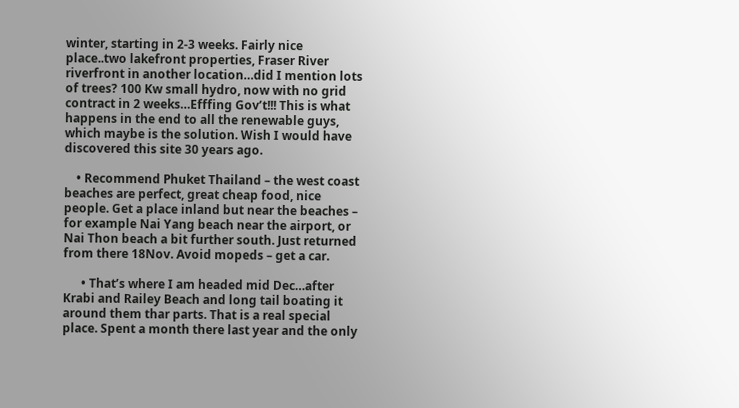winter, starting in 2-3 weeks. Fairly nice place..two lakefront properties, Fraser River riverfront in another location…did I mention lots of trees? 100 Kw small hydro, now with no grid contract in 2 weeks…Efffing Gov’t!!! This is what happens in the end to all the renewable guys, which maybe is the solution. Wish I would have discovered this site 30 years ago.

    • Recommend Phuket Thailand – the west coast beaches are perfect, great cheap food, nice people. Get a place inland but near the beaches – for example Nai Yang beach near the airport, or Nai Thon beach a bit further south. Just returned from there 18Nov. Avoid mopeds – get a car.

      • That’s where I am headed mid Dec…after Krabi and Railey Beach and long tail boating it around them thar parts. That is a real special place. Spent a month there last year and the only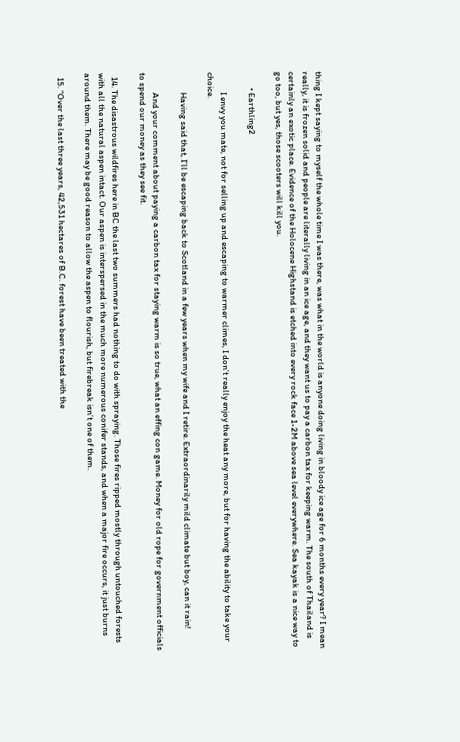thing I kept saying to myself the whole time I was there, was what in the world is anyone doing living in bloody ice age for 6 months every year? I mean really, it is frozen solid and people are literally living in an ice age, and they want us to pay a carbon tax for keeping warm. The south of Thailand is certainly an exotic place. Evidence of the Holocene Highstand is etched into every rock face 1-2M above sea level everywhere. Sea kayak is a nice way to go too, but yes, those scooters will kill you.

        • Earthling2

          I envy you mate, not for selling up and escaping to warmer climes, I don’t really enjoy the heat any more, but for having the ability to take your choice.

          Having said that, I’ll be escaping back to Scotland in a few years when my wife and I retire. Extraordinarily mild climate but boy, can it rain!

          And your comment about paying a carbon tax for staying warm is so true, what an effing con game. Money for old rope for government officials to spend our money as they see fit.

  14. The disastrous wildfires here in BC the last two summers had nothing to do with spraying. Those fires ripped mostly through untouched forests with all the natural aspen intact. Our aspen is interspersed in the much more numerous conifer stands, and when a major fire occurs, it just burns around them. There may be good reason to allow the aspen to flourish, but firebreak isn’t one of them.

  15. “Over the last three years, 42,531 hectares of B.C. forest have been treated with the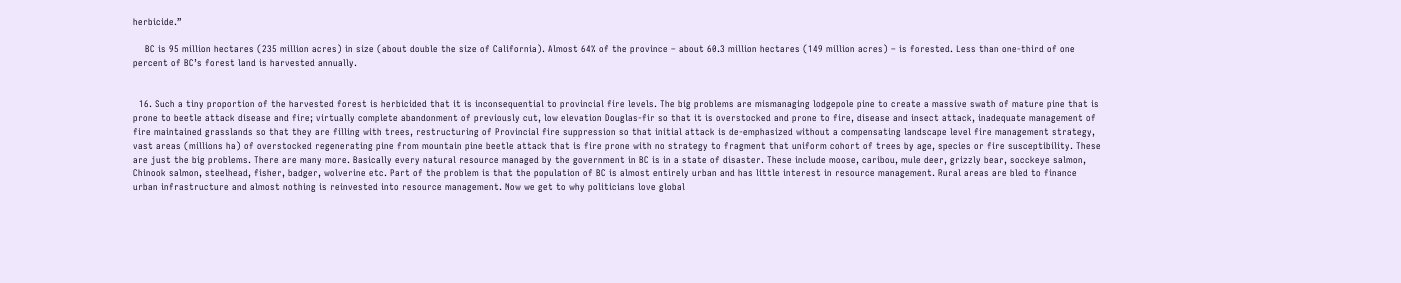herbicide.”

    BC is 95 million hectares (235 million acres) in size (about double the size of California). Almost 64% of the province – about 60.3 million hectares (149 million acres) – is forested. Less than one-third of one percent of BC’s forest land is harvested annually.


  16. Such a tiny proportion of the harvested forest is herbicided that it is inconsequential to provincial fire levels. The big problems are mismanaging lodgepole pine to create a massive swath of mature pine that is prone to beetle attack disease and fire; virtually complete abandonment of previously cut, low elevation Douglas-fir so that it is overstocked and prone to fire, disease and insect attack, inadequate management of fire maintained grasslands so that they are filling with trees, restructuring of Provincial fire suppression so that initial attack is de-emphasized without a compensating landscape level fire management strategy, vast areas (millions ha) of overstocked regenerating pine from mountain pine beetle attack that is fire prone with no strategy to fragment that uniform cohort of trees by age, species or fire susceptibility. These are just the big problems. There are many more. Basically every natural resource managed by the government in BC is in a state of disaster. These include moose, caribou, mule deer, grizzly bear, socckeye salmon, Chinook salmon, steelhead, fisher, badger, wolverine etc. Part of the problem is that the population of BC is almost entirely urban and has little interest in resource management. Rural areas are bled to finance urban infrastructure and almost nothing is reinvested into resource management. Now we get to why politicians love global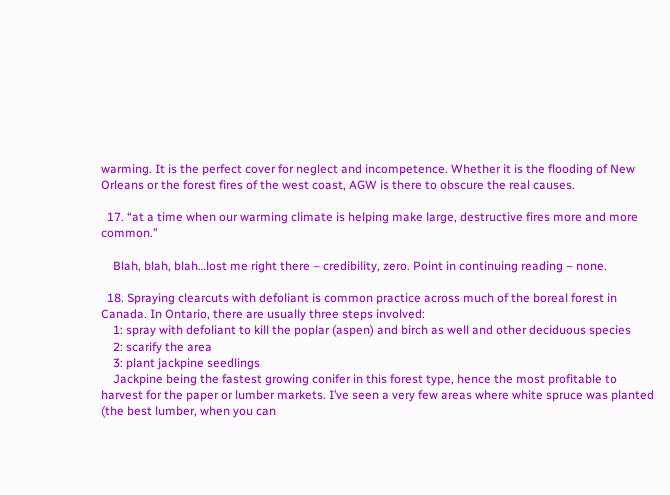warming. It is the perfect cover for neglect and incompetence. Whether it is the flooding of New Orleans or the forest fires of the west coast, AGW is there to obscure the real causes.

  17. “at a time when our warming climate is helping make large, destructive fires more and more common.”

    Blah, blah, blah…lost me right there – credibility, zero. Point in continuing reading – none.

  18. Spraying clearcuts with defoliant is common practice across much of the boreal forest in Canada. In Ontario, there are usually three steps involved:
    1: spray with defoliant to kill the poplar (aspen) and birch as well and other deciduous species
    2: scarify the area
    3: plant jackpine seedlings
    Jackpine being the fastest growing conifer in this forest type, hence the most profitable to harvest for the paper or lumber markets. I’ve seen a very few areas where white spruce was planted (the best lumber, when you can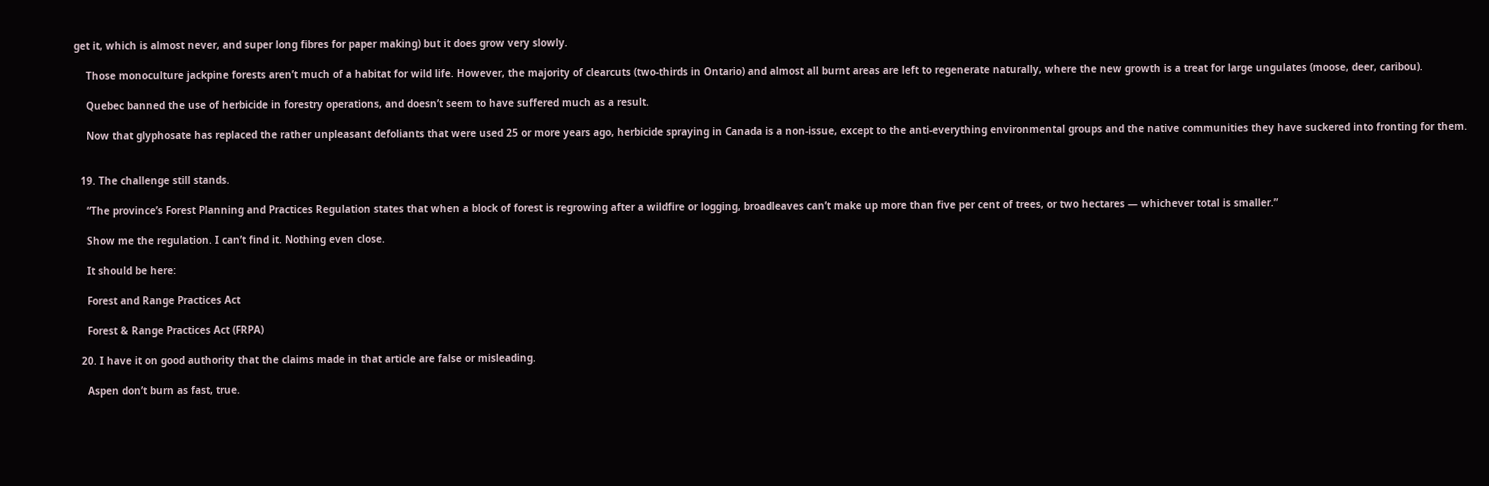get it, which is almost never, and super long fibres for paper making) but it does grow very slowly.

    Those monoculture jackpine forests aren’t much of a habitat for wild life. However, the majority of clearcuts (two-thirds in Ontario) and almost all burnt areas are left to regenerate naturally, where the new growth is a treat for large ungulates (moose, deer, caribou).

    Quebec banned the use of herbicide in forestry operations, and doesn’t seem to have suffered much as a result.

    Now that glyphosate has replaced the rather unpleasant defoliants that were used 25 or more years ago, herbicide spraying in Canada is a non-issue, except to the anti-everything environmental groups and the native communities they have suckered into fronting for them.


  19. The challenge still stands.

    “The province’s Forest Planning and Practices Regulation states that when a block of forest is regrowing after a wildfire or logging, broadleaves can’t make up more than five per cent of trees, or two hectares — whichever total is smaller.”

    Show me the regulation. I can’t find it. Nothing even close.

    It should be here:

    Forest and Range Practices Act

    Forest & Range Practices Act (FRPA)

  20. I have it on good authority that the claims made in that article are false or misleading.

    Aspen don’t burn as fast, true.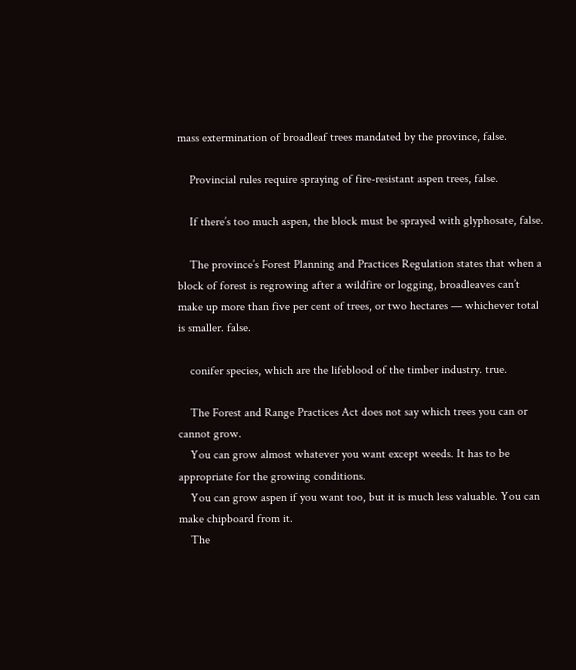mass extermination of broadleaf trees mandated by the province, false.

    Provincial rules require spraying of fire-resistant aspen trees, false.

    If there’s too much aspen, the block must be sprayed with glyphosate, false.

    The province’s Forest Planning and Practices Regulation states that when a block of forest is regrowing after a wildfire or logging, broadleaves can’t make up more than five per cent of trees, or two hectares — whichever total is smaller. false.

    conifer species, which are the lifeblood of the timber industry. true.

    The Forest and Range Practices Act does not say which trees you can or cannot grow.
    You can grow almost whatever you want except weeds. It has to be appropriate for the growing conditions.
    You can grow aspen if you want too, but it is much less valuable. You can make chipboard from it.
    The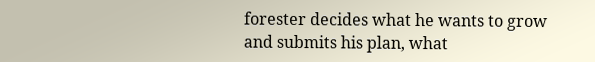forester decides what he wants to grow and submits his plan, what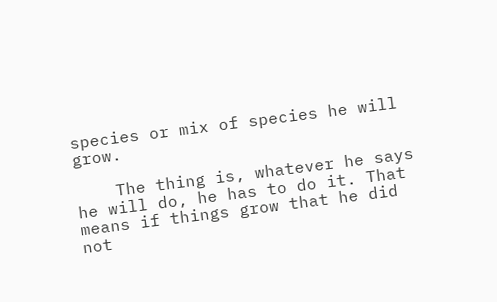species or mix of species he will grow.

    The thing is, whatever he says he will do, he has to do it. That means if things grow that he did not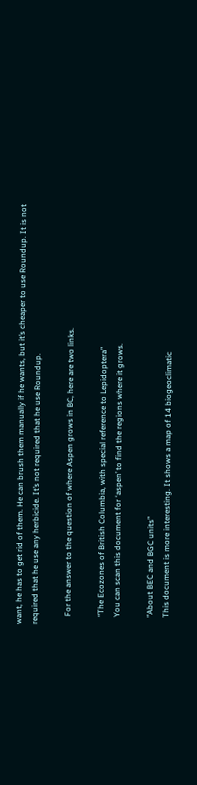want, he has to get rid of them. He can brush them manually if he wants, but it’s cheaper to use Roundup. It is not required that he use any herbicide. It’s not required that he use Roundup.

    For the answer to the question of where Aspen grows in BC, here are two links.

    “The Ecozones of British Columbia, with special reference to Lepidoptera”
    You can scan this document for ‘aspen’ to find the regions where it grows.

    “About BEC and BGC units”
    This document is more interesting. It shows a map of 14 biogeoclimatic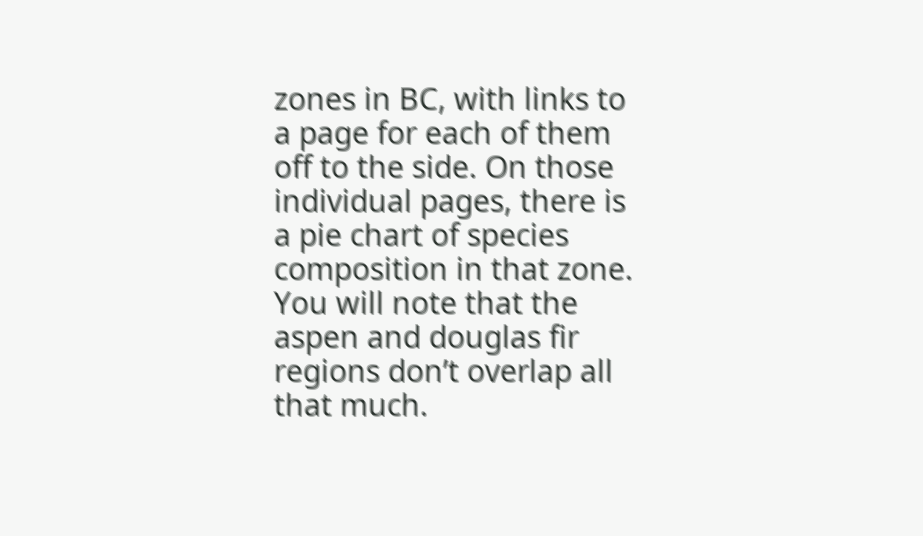zones in BC, with links to a page for each of them off to the side. On those individual pages, there is a pie chart of species composition in that zone. You will note that the aspen and douglas fir regions don’t overlap all that much.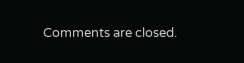Comments are closed.